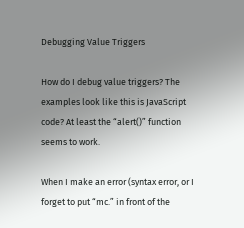Debugging Value Triggers

How do I debug value triggers? The examples look like this is JavaScript code? At least the “alert()” function seems to work.

When I make an error (syntax error, or I forget to put “mc.” in front of the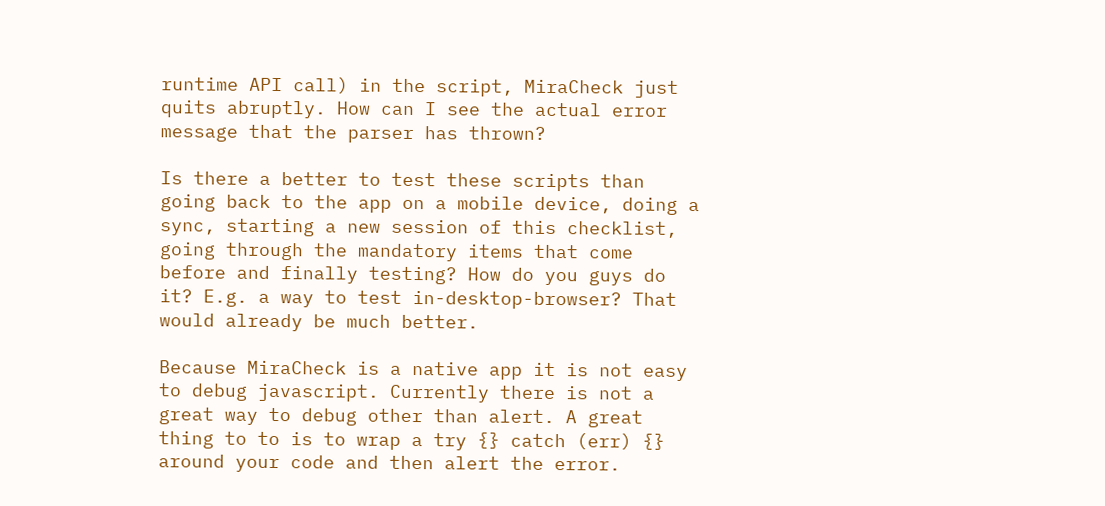runtime API call) in the script, MiraCheck just quits abruptly. How can I see the actual error message that the parser has thrown?

Is there a better to test these scripts than going back to the app on a mobile device, doing a sync, starting a new session of this checklist, going through the mandatory items that come before and finally testing? How do you guys do it? E.g. a way to test in-desktop-browser? That would already be much better.

Because MiraCheck is a native app it is not easy to debug javascript. Currently there is not a great way to debug other than alert. A great thing to to is to wrap a try {} catch (err) {} around your code and then alert the error.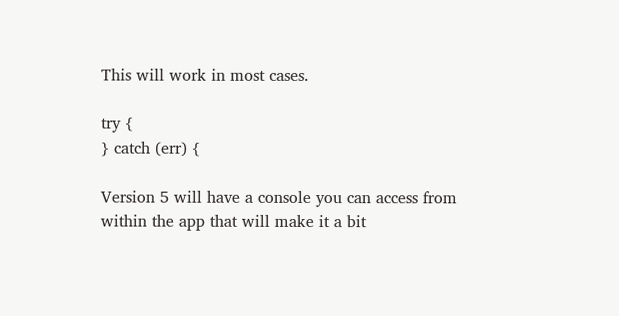This will work in most cases.

try {
} catch (err) {

Version 5 will have a console you can access from within the app that will make it a bit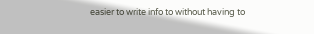easier to write info to without having to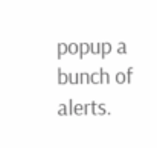popup a bunch of alerts.